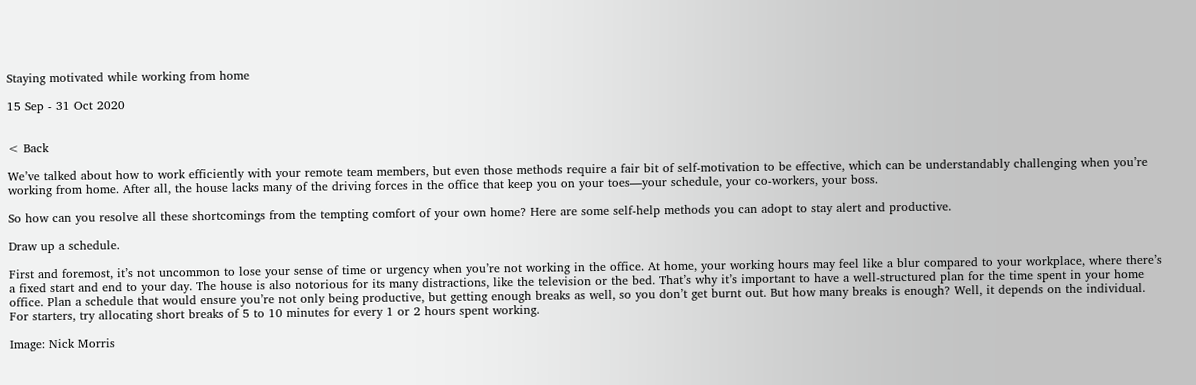Staying motivated while working from home

15 Sep - 31 Oct 2020


< Back

We’ve talked about how to work efficiently with your remote team members, but even those methods require a fair bit of self-motivation to be effective, which can be understandably challenging when you’re working from home. After all, the house lacks many of the driving forces in the office that keep you on your toes—your schedule, your co-workers, your boss.

So how can you resolve all these shortcomings from the tempting comfort of your own home? Here are some self-help methods you can adopt to stay alert and productive.

Draw up a schedule.

First and foremost, it’s not uncommon to lose your sense of time or urgency when you’re not working in the office. At home, your working hours may feel like a blur compared to your workplace, where there’s a fixed start and end to your day. The house is also notorious for its many distractions, like the television or the bed. That’s why it’s important to have a well-structured plan for the time spent in your home office. Plan a schedule that would ensure you’re not only being productive, but getting enough breaks as well, so you don’t get burnt out. But how many breaks is enough? Well, it depends on the individual. For starters, try allocating short breaks of 5 to 10 minutes for every 1 or 2 hours spent working.

Image: Nick Morris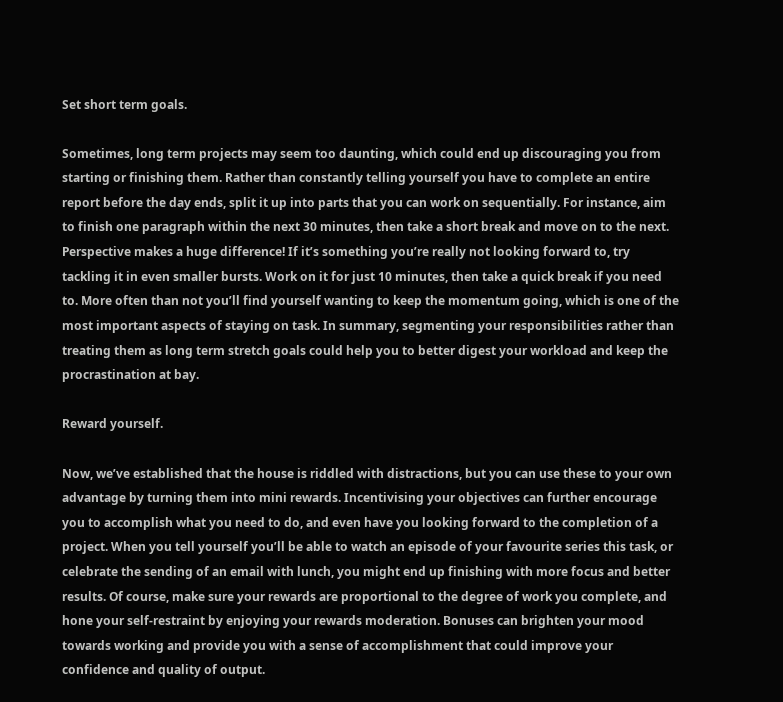Set short term goals.

Sometimes, long term projects may seem too daunting, which could end up discouraging you from starting or finishing them. Rather than constantly telling yourself you have to complete an entire report before the day ends, split it up into parts that you can work on sequentially. For instance, aim to finish one paragraph within the next 30 minutes, then take a short break and move on to the next. Perspective makes a huge difference! If it’s something you’re really not looking forward to, try tackling it in even smaller bursts. Work on it for just 10 minutes, then take a quick break if you need to. More often than not you’ll find yourself wanting to keep the momentum going, which is one of the most important aspects of staying on task. In summary, segmenting your responsibilities rather than treating them as long term stretch goals could help you to better digest your workload and keep the procrastination at bay.

Reward yourself.

Now, we’ve established that the house is riddled with distractions, but you can use these to your own advantage by turning them into mini rewards. Incentivising your objectives can further encourage you to accomplish what you need to do, and even have you looking forward to the completion of a project. When you tell yourself you’ll be able to watch an episode of your favourite series this task, or celebrate the sending of an email with lunch, you might end up finishing with more focus and better results. Of course, make sure your rewards are proportional to the degree of work you complete, and hone your self-restraint by enjoying your rewards moderation. Bonuses can brighten your mood towards working and provide you with a sense of accomplishment that could improve your confidence and quality of output.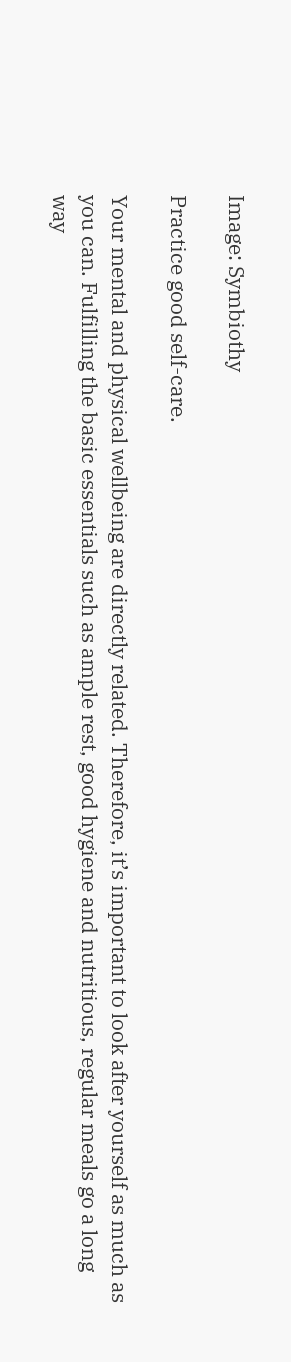Image: Symbiothy

Practice good self-care.

Your mental and physical wellbeing are directly related. Therefore, it’s important to look after yourself as much as you can. Fulfilling the basic essentials such as ample rest, good hygiene and nutritious, regular meals go a long way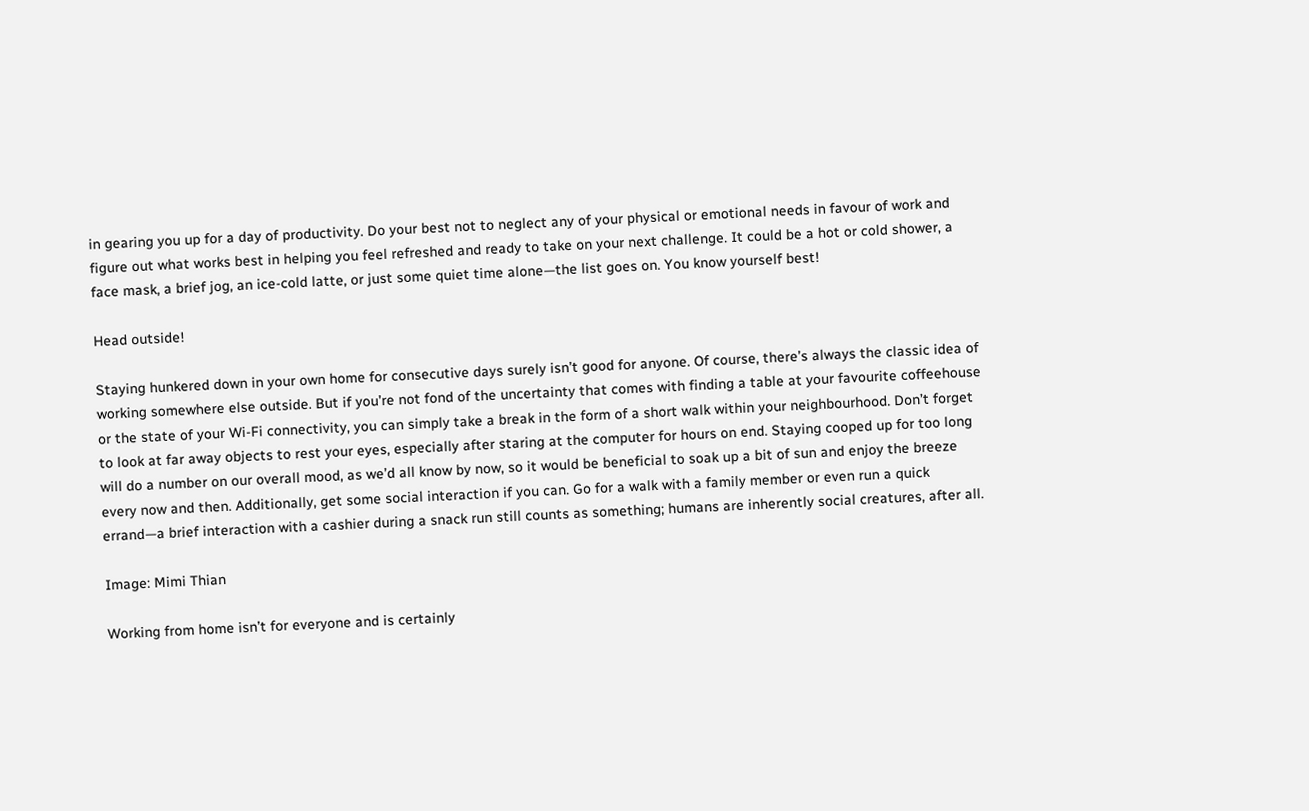in gearing you up for a day of productivity. Do your best not to neglect any of your physical or emotional needs in favour of work and figure out what works best in helping you feel refreshed and ready to take on your next challenge. It could be a hot or cold shower, a face mask, a brief jog, an ice-cold latte, or just some quiet time alone—the list goes on. You know yourself best!

Head outside!

Staying hunkered down in your own home for consecutive days surely isn’t good for anyone. Of course, there’s always the classic idea of working somewhere else outside. But if you’re not fond of the uncertainty that comes with finding a table at your favourite coffeehouse or the state of your Wi-Fi connectivity, you can simply take a break in the form of a short walk within your neighbourhood. Don’t forget to look at far away objects to rest your eyes, especially after staring at the computer for hours on end. Staying cooped up for too long will do a number on our overall mood, as we’d all know by now, so it would be beneficial to soak up a bit of sun and enjoy the breeze every now and then. Additionally, get some social interaction if you can. Go for a walk with a family member or even run a quick errand—a brief interaction with a cashier during a snack run still counts as something; humans are inherently social creatures, after all.

Image: Mimi Thian

Working from home isn’t for everyone and is certainly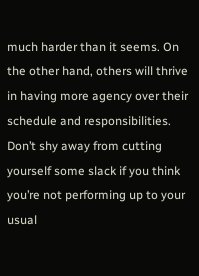much harder than it seems. On the other hand, others will thrive in having more agency over their schedule and responsibilities. Don’t shy away from cutting yourself some slack if you think you’re not performing up to your usual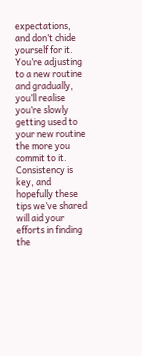expectations, and don’t chide yourself for it. You’re adjusting to a new routine and gradually, you’ll realise you’re slowly getting used to your new routine the more you commit to it. Consistency is key, and hopefully these tips we’ve shared will aid your efforts in finding the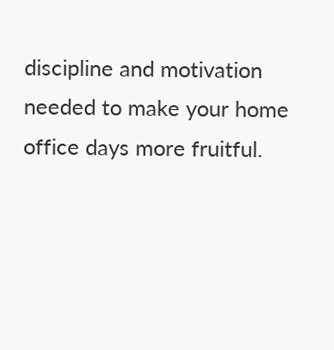discipline and motivation needed to make your home office days more fruitful.